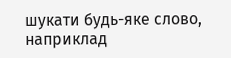шукати будь-яке слово, наприклад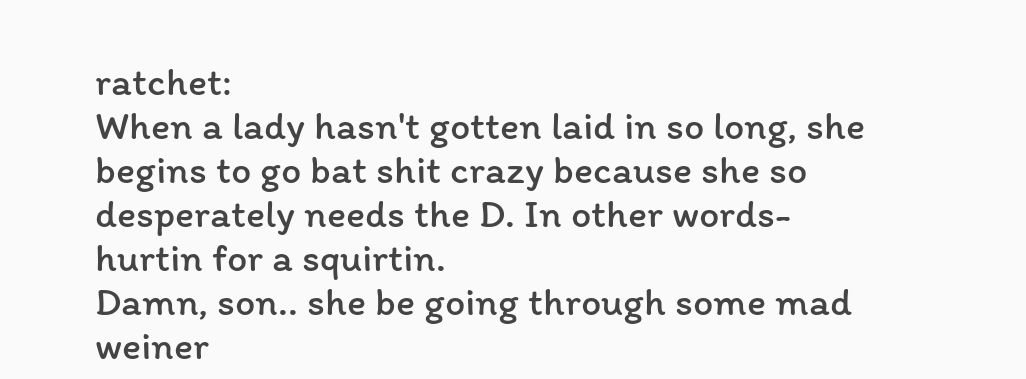ratchet:
When a lady hasn't gotten laid in so long, she begins to go bat shit crazy because she so desperately needs the D. In other words-hurtin for a squirtin.
Damn, son.. she be going through some mad weiner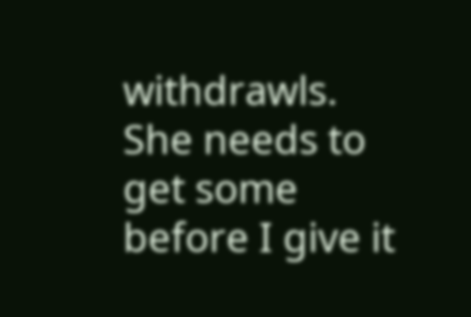withdrawls. She needs to get some before I give it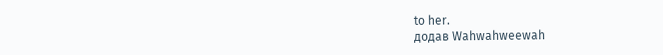to her.
додав Wahwahweewah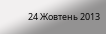24 Жовтень 2013